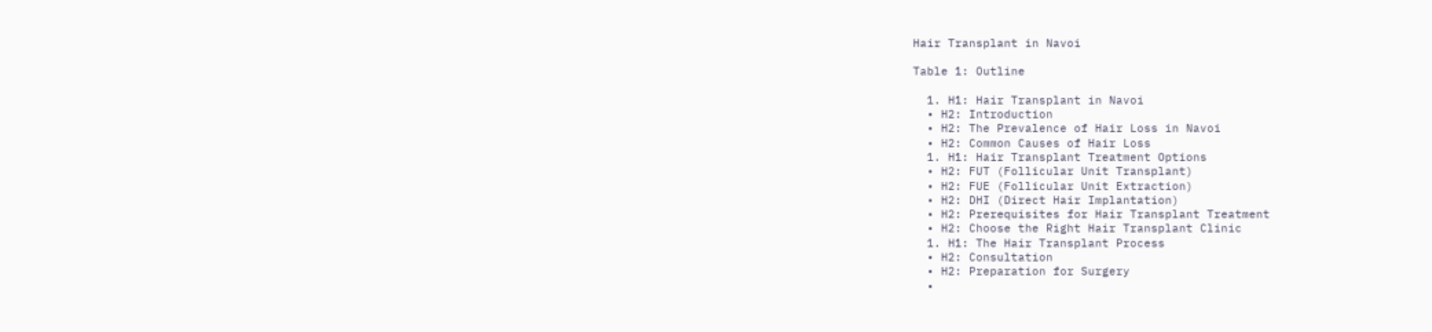Hair Transplant in Navoi

Table 1: Outline

  1. H1: Hair Transplant in Navoi
  • H2: Introduction
  • H2: The Prevalence of Hair Loss in Navoi
  • H2: Common Causes of Hair Loss
  1. H1: Hair Transplant Treatment Options
  • H2: FUT (Follicular Unit Transplant)
  • H2: FUE (Follicular Unit Extraction)
  • H2: DHI (Direct Hair Implantation)
  • H2: Prerequisites for Hair Transplant Treatment
  • H2: Choose the Right Hair Transplant Clinic
  1. H1: The Hair Transplant Process
  • H2: Consultation
  • H2: Preparation for Surgery
  •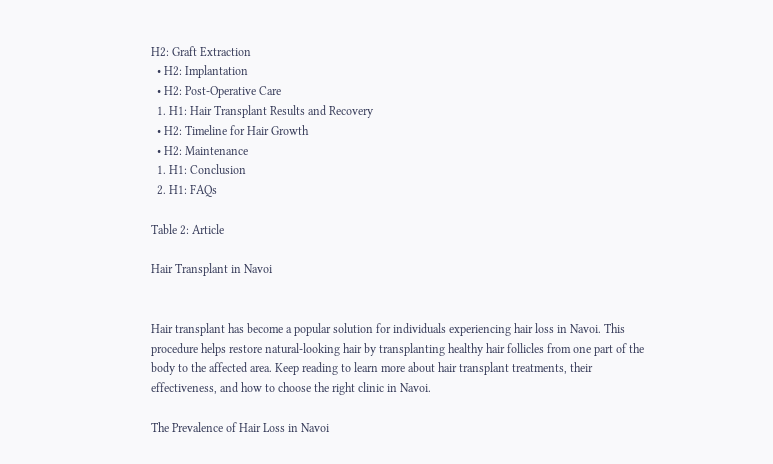H2: Graft Extraction
  • H2: Implantation
  • H2: Post-Operative Care
  1. H1: Hair Transplant Results and Recovery
  • H2: Timeline for Hair Growth
  • H2: Maintenance
  1. H1: Conclusion
  2. H1: FAQs

Table 2: Article

Hair Transplant in Navoi


Hair transplant has become a popular solution for individuals experiencing hair loss in Navoi. This procedure helps restore natural-looking hair by transplanting healthy hair follicles from one part of the body to the affected area. Keep reading to learn more about hair transplant treatments, their effectiveness, and how to choose the right clinic in Navoi.

The Prevalence of Hair Loss in Navoi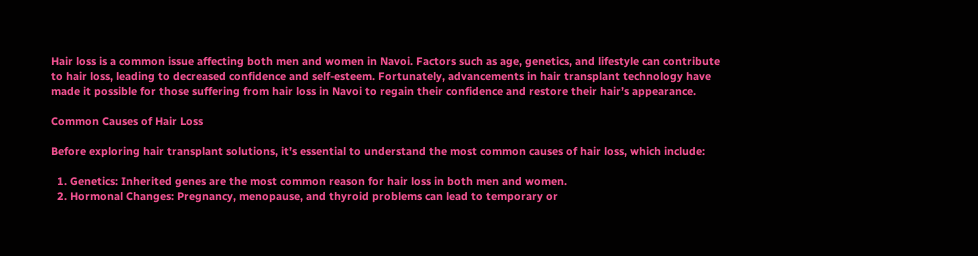Hair loss is a common issue affecting both men and women in Navoi. Factors such as age, genetics, and lifestyle can contribute to hair loss, leading to decreased confidence and self-esteem. Fortunately, advancements in hair transplant technology have made it possible for those suffering from hair loss in Navoi to regain their confidence and restore their hair’s appearance.

Common Causes of Hair Loss

Before exploring hair transplant solutions, it’s essential to understand the most common causes of hair loss, which include:

  1. Genetics: Inherited genes are the most common reason for hair loss in both men and women.
  2. Hormonal Changes: Pregnancy, menopause, and thyroid problems can lead to temporary or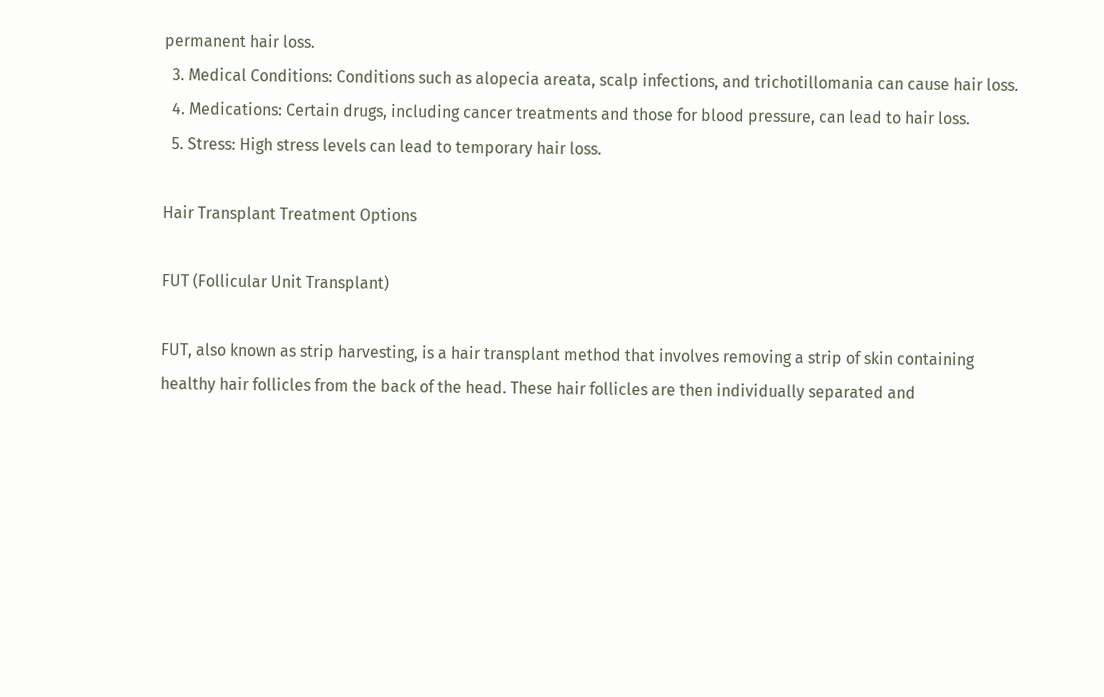permanent hair loss.
  3. Medical Conditions: Conditions such as alopecia areata, scalp infections, and trichotillomania can cause hair loss.
  4. Medications: Certain drugs, including cancer treatments and those for blood pressure, can lead to hair loss.
  5. Stress: High stress levels can lead to temporary hair loss.

Hair Transplant Treatment Options

FUT (Follicular Unit Transplant)

FUT, also known as strip harvesting, is a hair transplant method that involves removing a strip of skin containing healthy hair follicles from the back of the head. These hair follicles are then individually separated and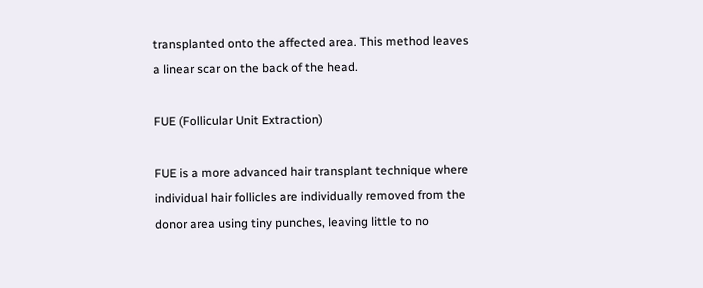transplanted onto the affected area. This method leaves a linear scar on the back of the head.

FUE (Follicular Unit Extraction)

FUE is a more advanced hair transplant technique where individual hair follicles are individually removed from the donor area using tiny punches, leaving little to no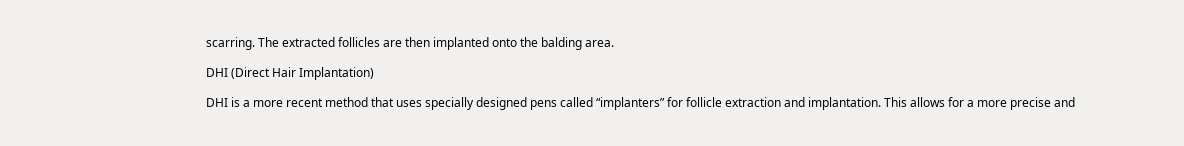scarring. The extracted follicles are then implanted onto the balding area.

DHI (Direct Hair Implantation)

DHI is a more recent method that uses specially designed pens called “implanters” for follicle extraction and implantation. This allows for a more precise and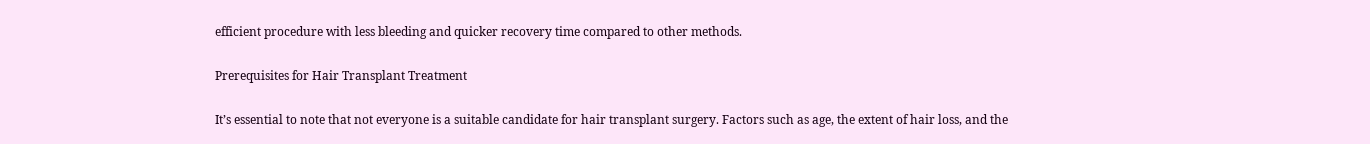efficient procedure with less bleeding and quicker recovery time compared to other methods.

Prerequisites for Hair Transplant Treatment

It’s essential to note that not everyone is a suitable candidate for hair transplant surgery. Factors such as age, the extent of hair loss, and the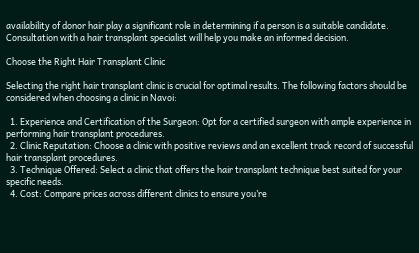availability of donor hair play a significant role in determining if a person is a suitable candidate. Consultation with a hair transplant specialist will help you make an informed decision.

Choose the Right Hair Transplant Clinic

Selecting the right hair transplant clinic is crucial for optimal results. The following factors should be considered when choosing a clinic in Navoi:

  1. Experience and Certification of the Surgeon: Opt for a certified surgeon with ample experience in performing hair transplant procedures.
  2. Clinic Reputation: Choose a clinic with positive reviews and an excellent track record of successful hair transplant procedures.
  3. Technique Offered: Select a clinic that offers the hair transplant technique best suited for your specific needs.
  4. Cost: Compare prices across different clinics to ensure you’re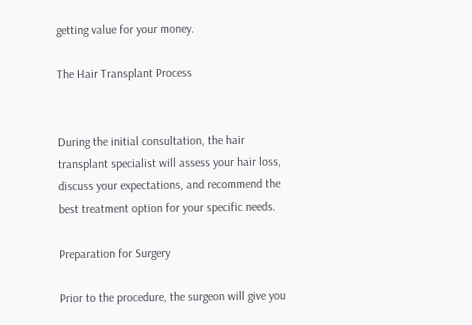getting value for your money.

The Hair Transplant Process


During the initial consultation, the hair transplant specialist will assess your hair loss, discuss your expectations, and recommend the best treatment option for your specific needs.

Preparation for Surgery

Prior to the procedure, the surgeon will give you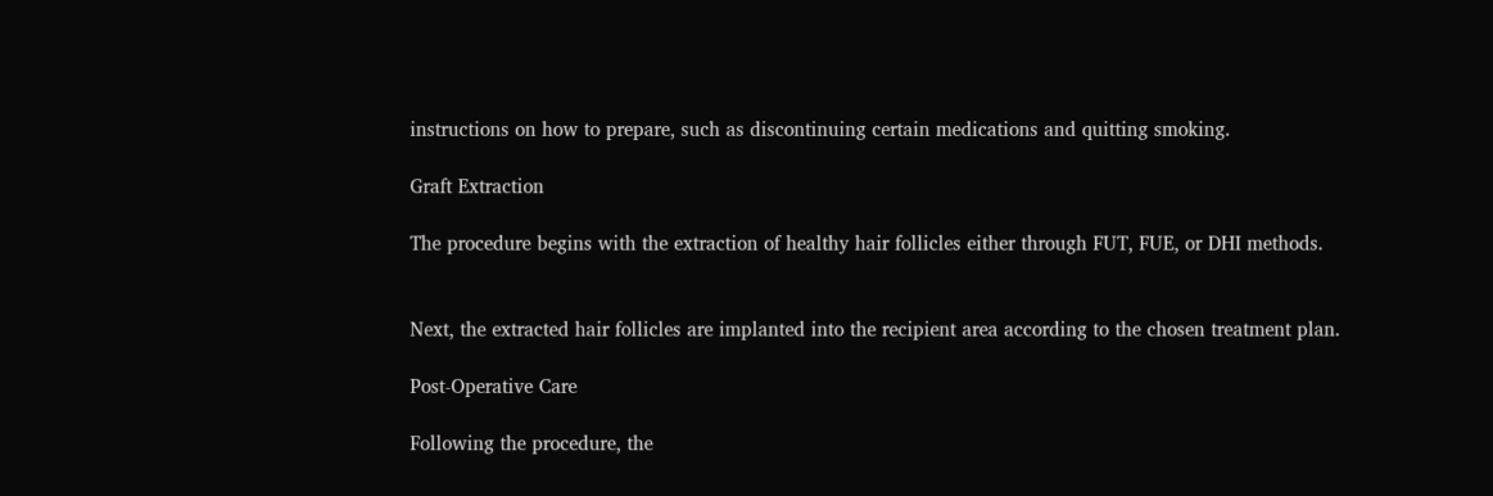instructions on how to prepare, such as discontinuing certain medications and quitting smoking.

Graft Extraction

The procedure begins with the extraction of healthy hair follicles either through FUT, FUE, or DHI methods.


Next, the extracted hair follicles are implanted into the recipient area according to the chosen treatment plan.

Post-Operative Care

Following the procedure, the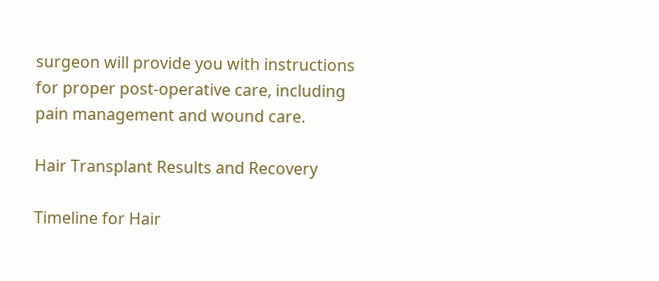surgeon will provide you with instructions for proper post-operative care, including pain management and wound care.

Hair Transplant Results and Recovery

Timeline for Hair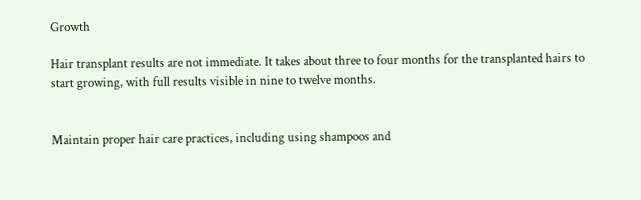Growth

Hair transplant results are not immediate. It takes about three to four months for the transplanted hairs to start growing, with full results visible in nine to twelve months.


Maintain proper hair care practices, including using shampoos and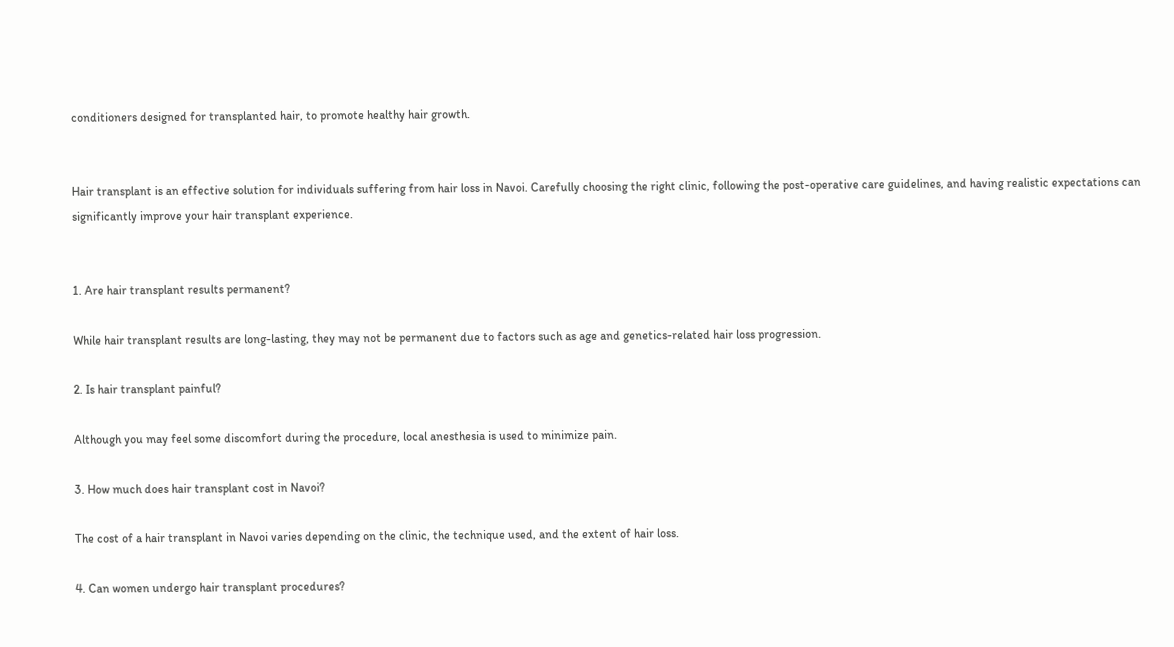conditioners designed for transplanted hair, to promote healthy hair growth.


Hair transplant is an effective solution for individuals suffering from hair loss in Navoi. Carefully choosing the right clinic, following the post-operative care guidelines, and having realistic expectations can significantly improve your hair transplant experience.


1. Are hair transplant results permanent?

While hair transplant results are long-lasting, they may not be permanent due to factors such as age and genetics-related hair loss progression.

2. Is hair transplant painful?

Although you may feel some discomfort during the procedure, local anesthesia is used to minimize pain.

3. How much does hair transplant cost in Navoi?

The cost of a hair transplant in Navoi varies depending on the clinic, the technique used, and the extent of hair loss.

4. Can women undergo hair transplant procedures?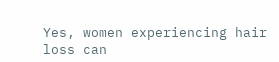Yes, women experiencing hair loss can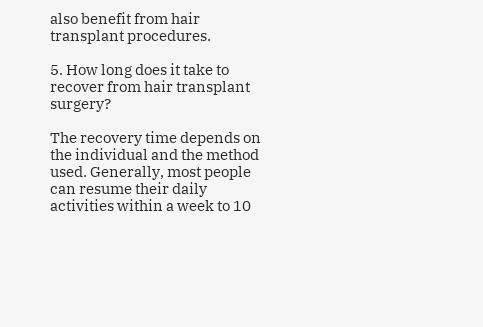also benefit from hair transplant procedures.

5. How long does it take to recover from hair transplant surgery?

The recovery time depends on the individual and the method used. Generally, most people can resume their daily activities within a week to 10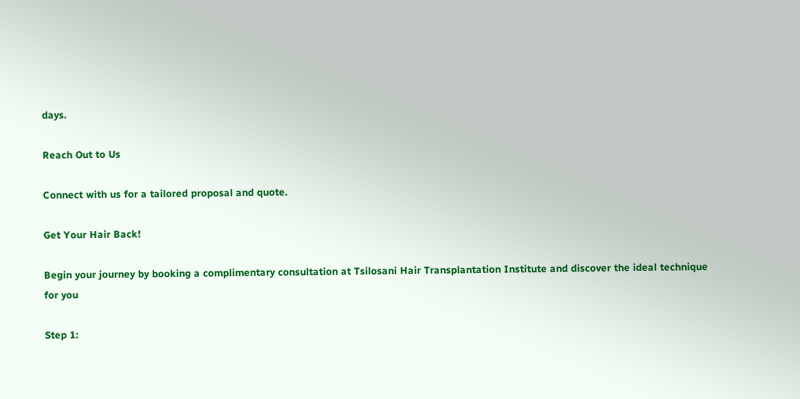days.

Reach Out to Us

Connect with us for a tailored proposal and quote.

Get Your Hair Back!

Begin your journey by booking a complimentary consultation at Tsilosani Hair Transplantation Institute and discover the ideal technique for you

Step 1: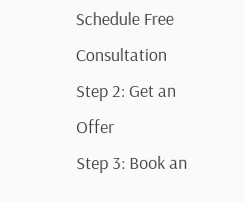Schedule Free Consultation
Step 2: Get an Offer
Step 3: Book an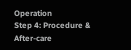Operation
Step 4: Procedure & After-care